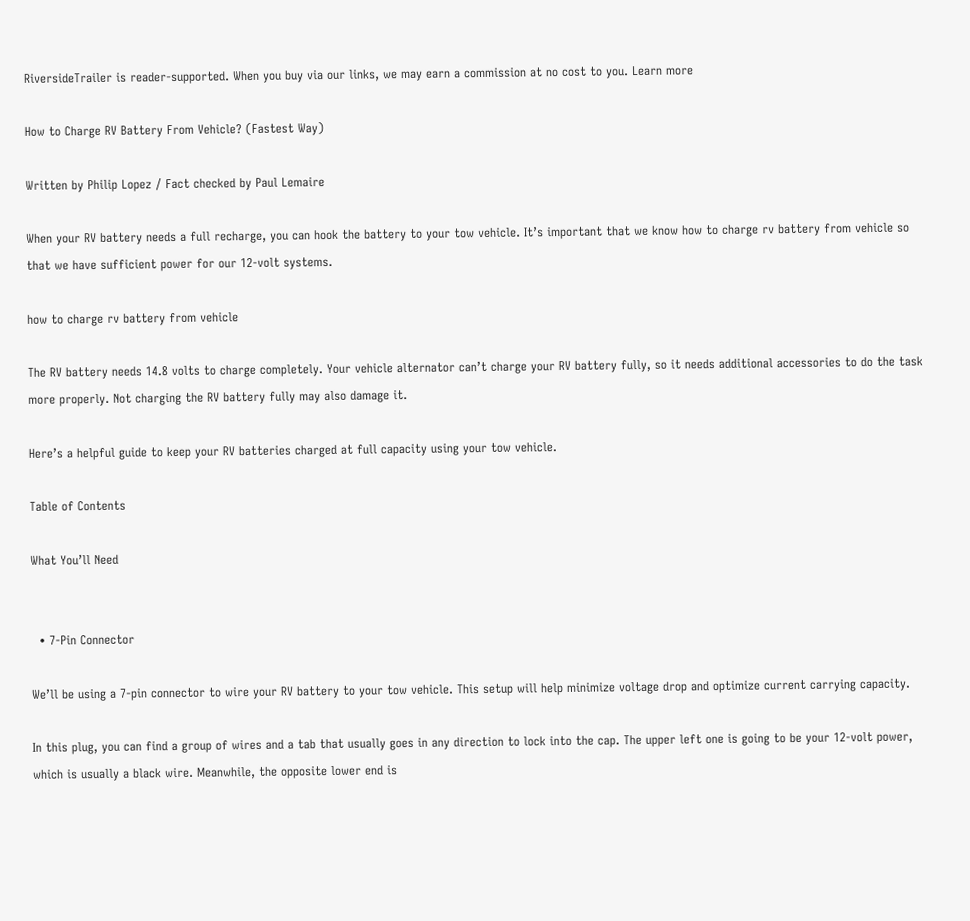RiversideTrailer is reader-supported. When you buy via our links, we may earn a commission at no cost to you. Learn more

How to Charge RV Battery From Vehicle? (Fastest Way)

Written by Philip Lopez / Fact checked by Paul Lemaire

When your RV battery needs a full recharge, you can hook the battery to your tow vehicle. It’s important that we know how to charge rv battery from vehicle so that we have sufficient power for our 12-volt systems.

how to charge rv battery from vehicle

The RV battery needs 14.8 volts to charge completely. Your vehicle alternator can’t charge your RV battery fully, so it needs additional accessories to do the task more properly. Not charging the RV battery fully may also damage it.

Here’s a helpful guide to keep your RV batteries charged at full capacity using your tow vehicle.

Table of Contents

What You’ll Need


  • 7-Pin Connector

We’ll be using a 7-pin connector to wire your RV battery to your tow vehicle. This setup will help minimize voltage drop and optimize current carrying capacity.

In this plug, you can find a group of wires and a tab that usually goes in any direction to lock into the cap. The upper left one is going to be your 12-volt power, which is usually a black wire. Meanwhile, the opposite lower end is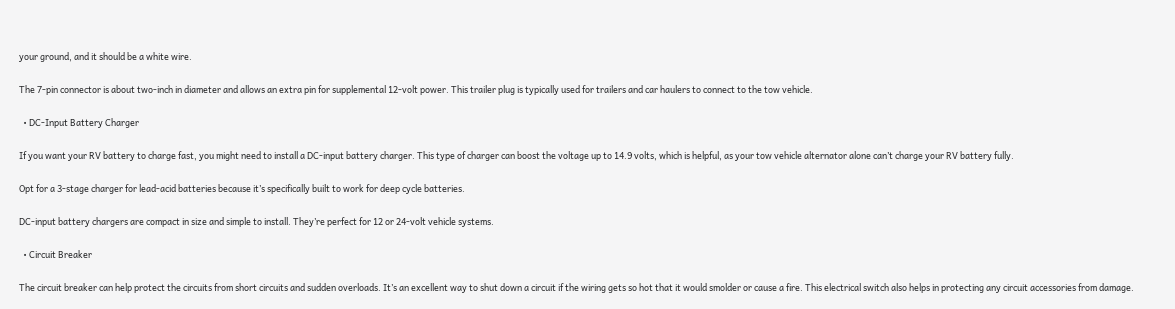your ground, and it should be a white wire.

The 7-pin connector is about two-inch in diameter and allows an extra pin for supplemental 12-volt power. This trailer plug is typically used for trailers and car haulers to connect to the tow vehicle.

  • DC-Input Battery Charger

If you want your RV battery to charge fast, you might need to install a DC-input battery charger. This type of charger can boost the voltage up to 14.9 volts, which is helpful, as your tow vehicle alternator alone can’t charge your RV battery fully.

Opt for a 3-stage charger for lead-acid batteries because it’s specifically built to work for deep cycle batteries.

DC-input battery chargers are compact in size and simple to install. They’re perfect for 12 or 24-volt vehicle systems.

  • Circuit Breaker

The circuit breaker can help protect the circuits from short circuits and sudden overloads. It’s an excellent way to shut down a circuit if the wiring gets so hot that it would smolder or cause a fire. This electrical switch also helps in protecting any circuit accessories from damage.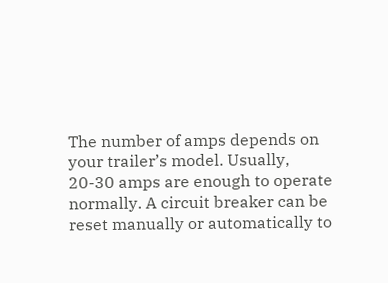The number of amps depends on your trailer’s model. Usually, 20-30 amps are enough to operate normally. A circuit breaker can be reset manually or automatically to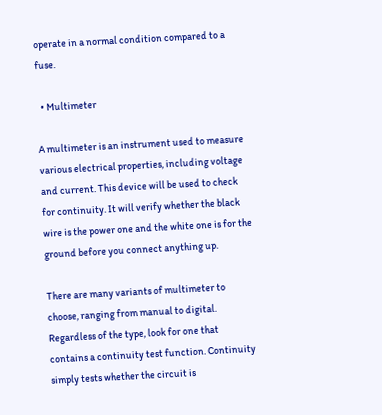operate in a normal condition compared to a fuse.

  • Multimeter

A multimeter is an instrument used to measure various electrical properties, including voltage and current. This device will be used to check for continuity. It will verify whether the black wire is the power one and the white one is for the ground before you connect anything up.

There are many variants of multimeter to choose, ranging from manual to digital. Regardless of the type, look for one that contains a continuity test function. Continuity simply tests whether the circuit is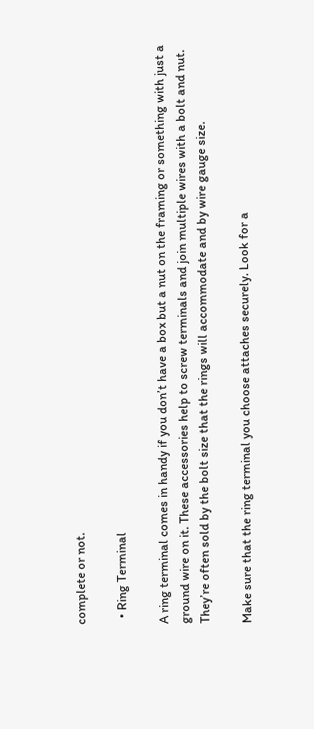complete or not.

  • Ring Terminal

A ring terminal comes in handy if you don’t have a box but a nut on the framing or something with just a ground wire on it. These accessories help to screw terminals and join multiple wires with a bolt and nut. They’re often sold by the bolt size that the rings will accommodate and by wire gauge size.

Make sure that the ring terminal you choose attaches securely. Look for a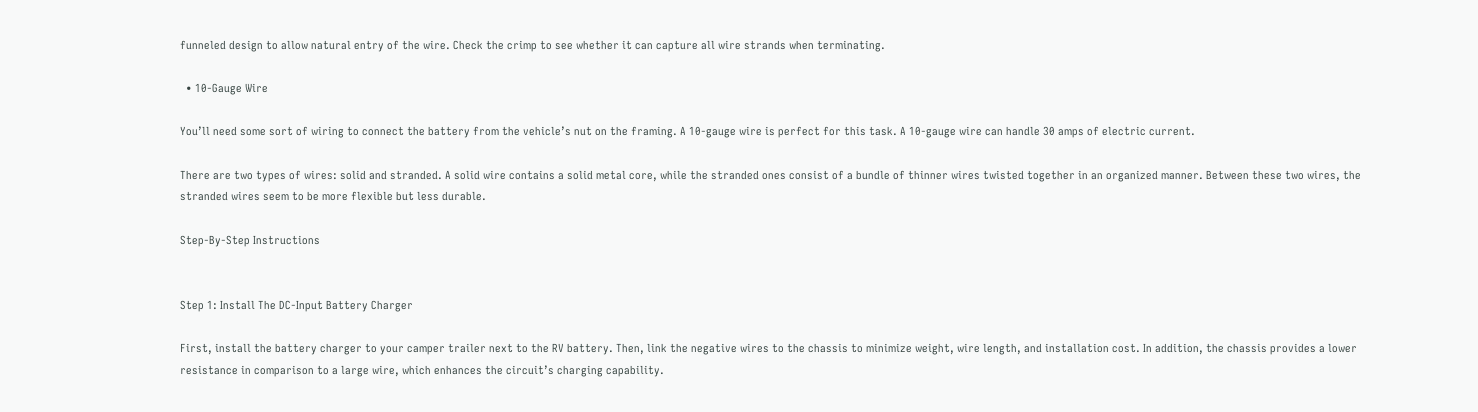funneled design to allow natural entry of the wire. Check the crimp to see whether it can capture all wire strands when terminating.

  • 10-Gauge Wire

You’ll need some sort of wiring to connect the battery from the vehicle’s nut on the framing. A 10-gauge wire is perfect for this task. A 10-gauge wire can handle 30 amps of electric current.

There are two types of wires: solid and stranded. A solid wire contains a solid metal core, while the stranded ones consist of a bundle of thinner wires twisted together in an organized manner. Between these two wires, the stranded wires seem to be more flexible but less durable.

Step-By-Step Instructions


Step 1: Install The DC-Input Battery Charger

First, install the battery charger to your camper trailer next to the RV battery. Then, link the negative wires to the chassis to minimize weight, wire length, and installation cost. In addition, the chassis provides a lower resistance in comparison to a large wire, which enhances the circuit’s charging capability.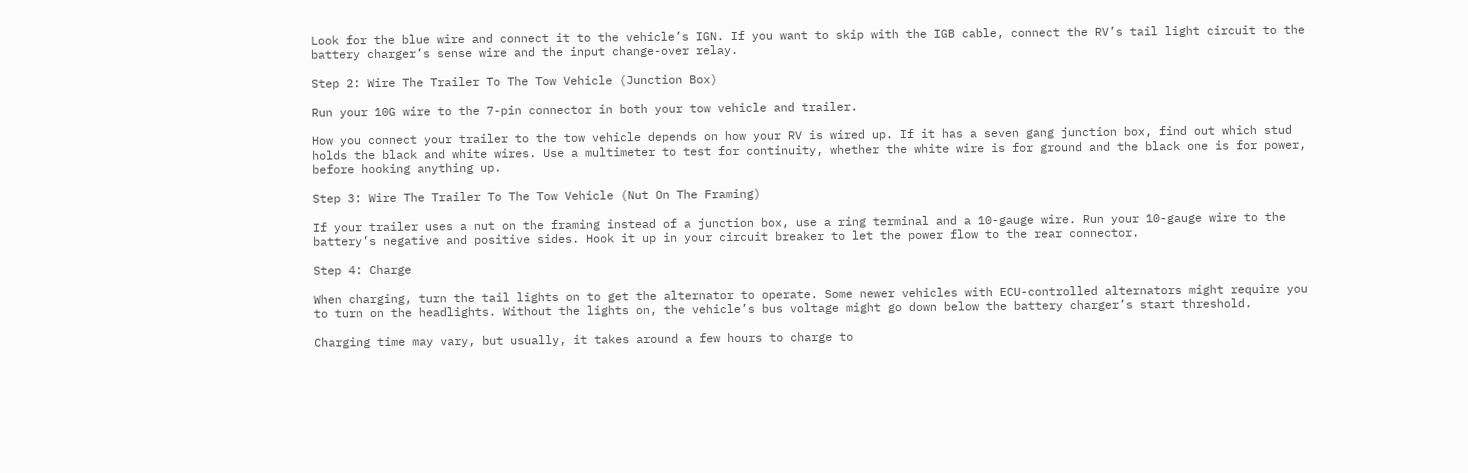Look for the blue wire and connect it to the vehicle’s IGN. If you want to skip with the IGB cable, connect the RV’s tail light circuit to the battery charger’s sense wire and the input change-over relay.

Step 2: Wire The Trailer To The Tow Vehicle (Junction Box)

Run your 10G wire to the 7-pin connector in both your tow vehicle and trailer.

How you connect your trailer to the tow vehicle depends on how your RV is wired up. If it has a seven gang junction box, find out which stud holds the black and white wires. Use a multimeter to test for continuity, whether the white wire is for ground and the black one is for power, before hooking anything up.

Step 3: Wire The Trailer To The Tow Vehicle (Nut On The Framing)

If your trailer uses a nut on the framing instead of a junction box, use a ring terminal and a 10-gauge wire. Run your 10-gauge wire to the battery’s negative and positive sides. Hook it up in your circuit breaker to let the power flow to the rear connector.

Step 4: Charge

When charging, turn the tail lights on to get the alternator to operate. Some newer vehicles with ECU-controlled alternators might require you to turn on the headlights. Without the lights on, the vehicle’s bus voltage might go down below the battery charger’s start threshold.

Charging time may vary, but usually, it takes around a few hours to charge to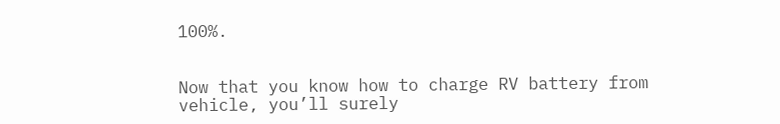100%.


Now that you know how to charge RV battery from vehicle, you’ll surely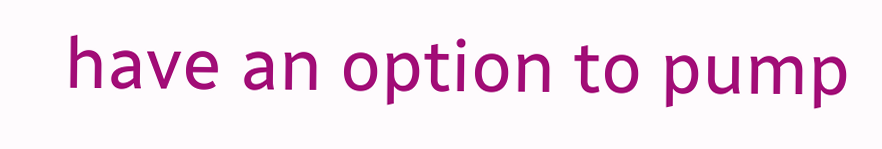have an option to pump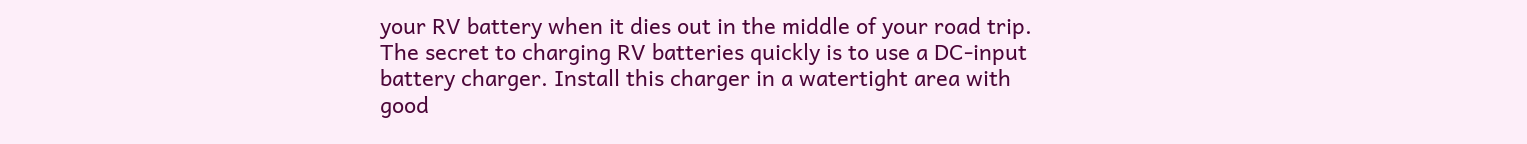your RV battery when it dies out in the middle of your road trip. The secret to charging RV batteries quickly is to use a DC-input battery charger. Install this charger in a watertight area with good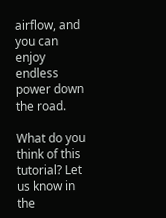airflow, and you can enjoy endless power down the road.

What do you think of this tutorial? Let us know in the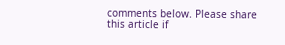comments below. Please share this article if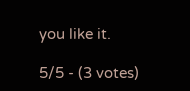you like it.

5/5 - (3 votes)